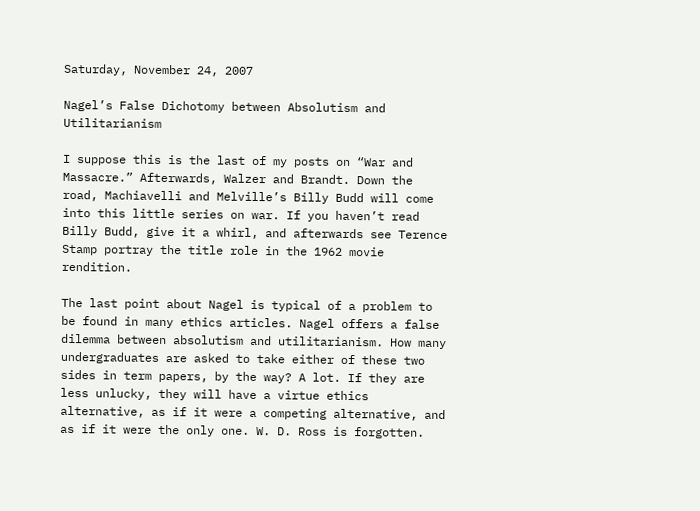Saturday, November 24, 2007

Nagel’s False Dichotomy between Absolutism and Utilitarianism

I suppose this is the last of my posts on “War and Massacre.” Afterwards, Walzer and Brandt. Down the road, Machiavelli and Melville’s Billy Budd will come into this little series on war. If you haven’t read Billy Budd, give it a whirl, and afterwards see Terence Stamp portray the title role in the 1962 movie rendition.

The last point about Nagel is typical of a problem to be found in many ethics articles. Nagel offers a false dilemma between absolutism and utilitarianism. How many undergraduates are asked to take either of these two sides in term papers, by the way? A lot. If they are less unlucky, they will have a virtue ethics alternative, as if it were a competing alternative, and as if it were the only one. W. D. Ross is forgotten.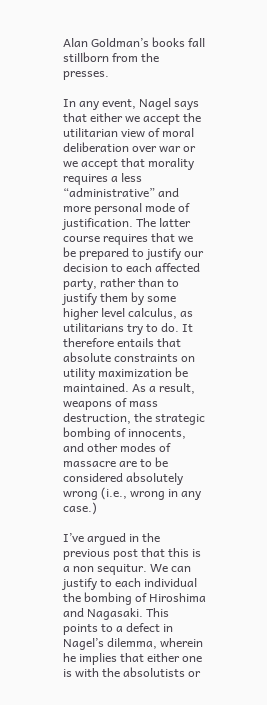Alan Goldman’s books fall stillborn from the presses.

In any event, Nagel says that either we accept the utilitarian view of moral deliberation over war or we accept that morality requires a less “administrative” and more personal mode of justification. The latter course requires that we be prepared to justify our decision to each affected party, rather than to justify them by some higher level calculus, as utilitarians try to do. It therefore entails that absolute constraints on utility maximization be maintained. As a result, weapons of mass destruction, the strategic bombing of innocents, and other modes of massacre are to be considered absolutely wrong (i.e., wrong in any case.)

I’ve argued in the previous post that this is a non sequitur. We can justify to each individual the bombing of Hiroshima and Nagasaki. This points to a defect in Nagel’s dilemma, wherein he implies that either one is with the absolutists or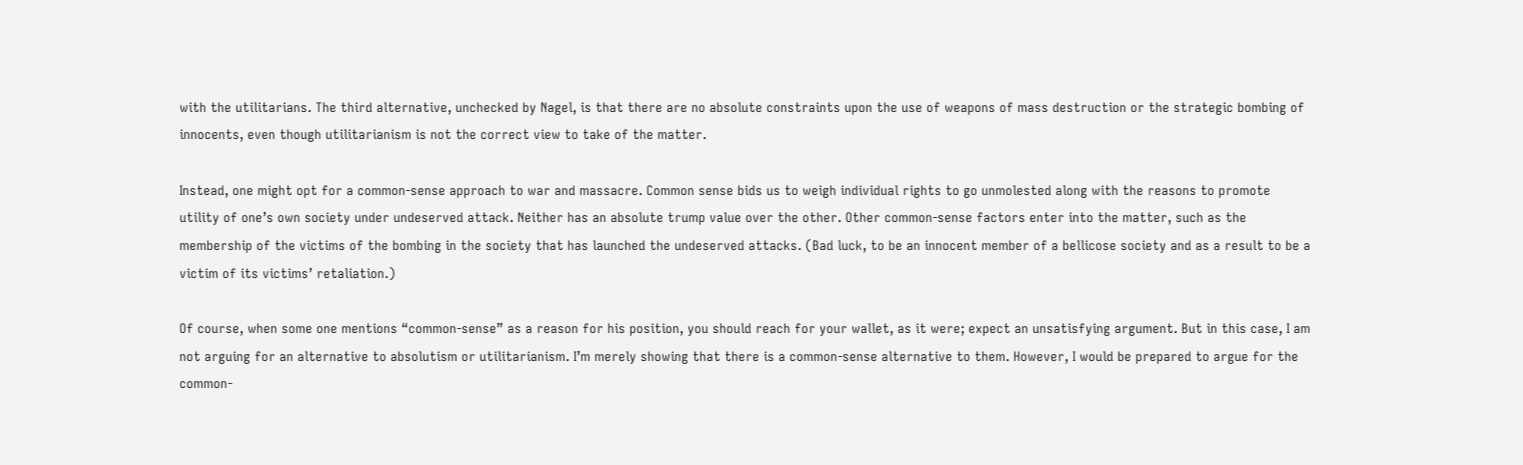with the utilitarians. The third alternative, unchecked by Nagel, is that there are no absolute constraints upon the use of weapons of mass destruction or the strategic bombing of innocents, even though utilitarianism is not the correct view to take of the matter.

Instead, one might opt for a common-sense approach to war and massacre. Common sense bids us to weigh individual rights to go unmolested along with the reasons to promote utility of one’s own society under undeserved attack. Neither has an absolute trump value over the other. Other common-sense factors enter into the matter, such as the membership of the victims of the bombing in the society that has launched the undeserved attacks. (Bad luck, to be an innocent member of a bellicose society and as a result to be a victim of its victims’ retaliation.)

Of course, when some one mentions “common-sense” as a reason for his position, you should reach for your wallet, as it were; expect an unsatisfying argument. But in this case, I am not arguing for an alternative to absolutism or utilitarianism. I’m merely showing that there is a common-sense alternative to them. However, I would be prepared to argue for the common-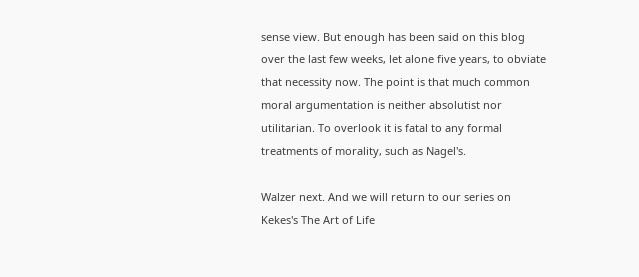sense view. But enough has been said on this blog over the last few weeks, let alone five years, to obviate that necessity now. The point is that much common moral argumentation is neither absolutist nor utilitarian. To overlook it is fatal to any formal treatments of morality, such as Nagel's.

Walzer next. And we will return to our series on Kekes's The Art of Life